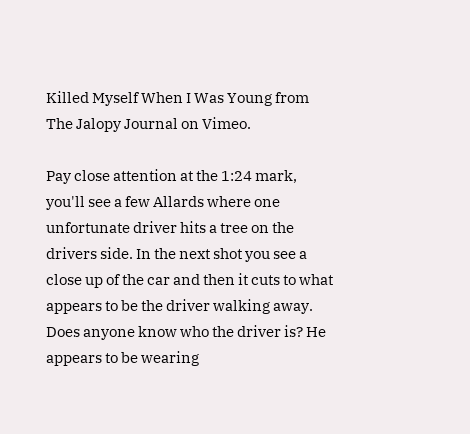Killed Myself When I Was Young from The Jalopy Journal on Vimeo.

Pay close attention at the 1:24 mark, you'll see a few Allards where one unfortunate driver hits a tree on the drivers side. In the next shot you see a close up of the car and then it cuts to what appears to be the driver walking away. Does anyone know who the driver is? He appears to be wearing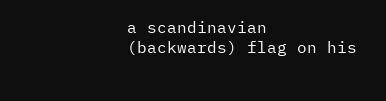a scandinavian (backwards) flag on his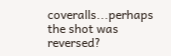coveralls...perhaps the shot was reversed?